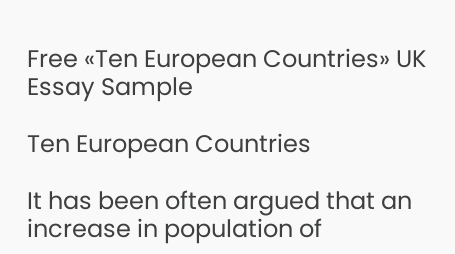Free «Ten European Countries» UK Essay Sample

Ten European Countries

It has been often argued that an increase in population of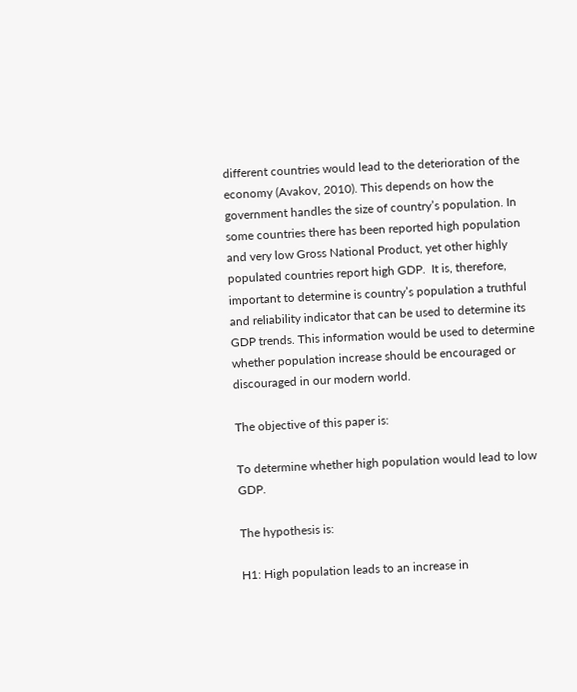different countries would lead to the deterioration of the economy (Avakov, 2010). This depends on how the government handles the size of country’s population. In some countries there has been reported high population and very low Gross National Product, yet other highly populated countries report high GDP.  It is, therefore, important to determine is country’s population a truthful and reliability indicator that can be used to determine its GDP trends. This information would be used to determine whether population increase should be encouraged or discouraged in our modern world.

The objective of this paper is:

To determine whether high population would lead to low GDP.

The hypothesis is:

H1: High population leads to an increase in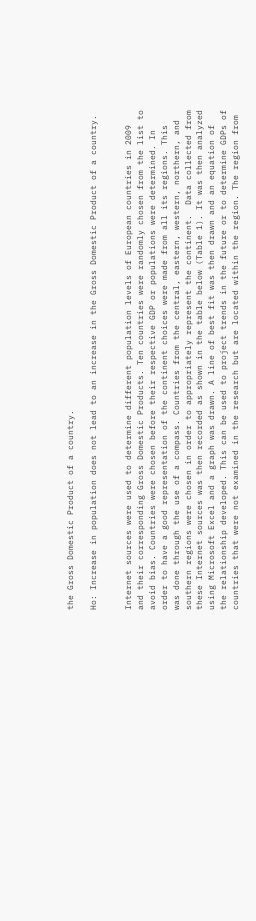the Gross Domestic Product of a country.

Ho: Increase in population does not lead to an increase in the Gross Domestic Product of a country.


Internet sources were used to determine different population levels of European countries in 2009 and their corresponding Gross Domestic Products. Ten countries were randomly chosen from the list to avoid bias. Countries were chosen before their respective GDP or populations were determined. In order to have a good representation of the continent choices were made from all its regions. This was done through the use of a compass. Countries from the central, eastern, western, northern, and southern regions were chosen in order to appropriately represent the continent.  Data collected from these Internet sources was then recorded as shown in the table below (Table 1). It was then analyzed using Microsoft Excel and a graph was drawn. A line of best fit was then drawn and an equation of the relationship developed. This can be used to project trends in the future or to determine GDPs of countries that were not examined in the research but are located within the region. The region from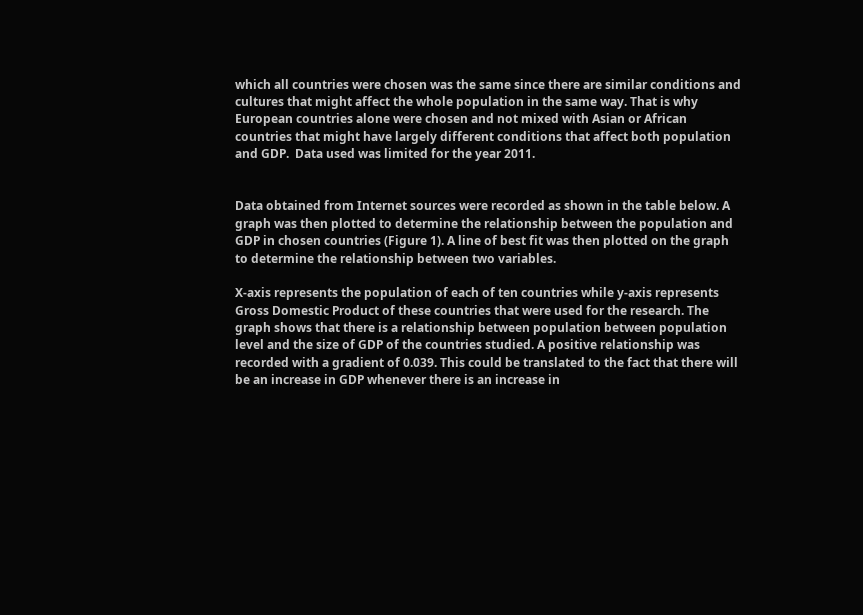which all countries were chosen was the same since there are similar conditions and cultures that might affect the whole population in the same way. That is why European countries alone were chosen and not mixed with Asian or African countries that might have largely different conditions that affect both population and GDP.  Data used was limited for the year 2011.


Data obtained from Internet sources were recorded as shown in the table below. A graph was then plotted to determine the relationship between the population and GDP in chosen countries (Figure 1). A line of best fit was then plotted on the graph to determine the relationship between two variables.

X-axis represents the population of each of ten countries while y-axis represents Gross Domestic Product of these countries that were used for the research. The graph shows that there is a relationship between population between population level and the size of GDP of the countries studied. A positive relationship was recorded with a gradient of 0.039. This could be translated to the fact that there will be an increase in GDP whenever there is an increase in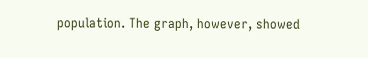population. The graph, however, showed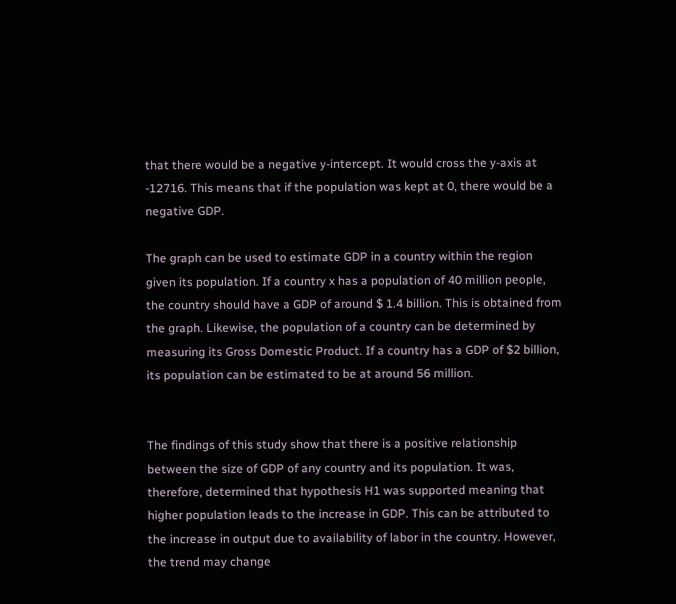that there would be a negative y-intercept. It would cross the y-axis at -12716. This means that if the population was kept at 0, there would be a negative GDP.

The graph can be used to estimate GDP in a country within the region given its population. If a country x has a population of 40 million people, the country should have a GDP of around $ 1.4 billion. This is obtained from the graph. Likewise, the population of a country can be determined by measuring its Gross Domestic Product. If a country has a GDP of $2 billion, its population can be estimated to be at around 56 million.


The findings of this study show that there is a positive relationship between the size of GDP of any country and its population. It was, therefore, determined that hypothesis H1 was supported meaning that higher population leads to the increase in GDP. This can be attributed to the increase in output due to availability of labor in the country. However, the trend may change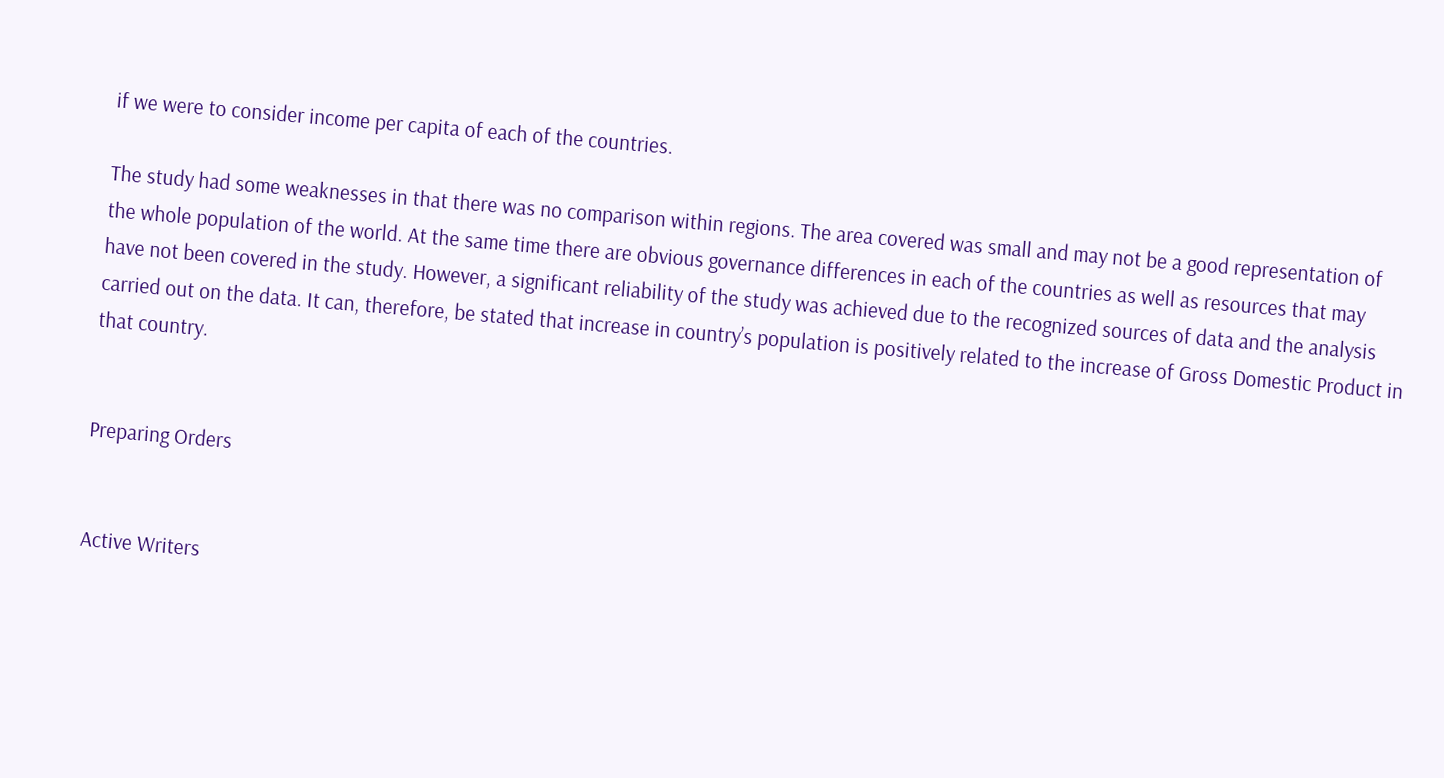if we were to consider income per capita of each of the countries.

The study had some weaknesses in that there was no comparison within regions. The area covered was small and may not be a good representation of the whole population of the world. At the same time there are obvious governance differences in each of the countries as well as resources that may have not been covered in the study. However, a significant reliability of the study was achieved due to the recognized sources of data and the analysis carried out on the data. It can, therefore, be stated that increase in country’s population is positively related to the increase of Gross Domestic Product in that country.


Preparing Orders


Active Writers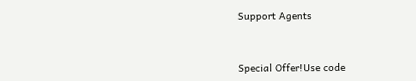Support Agents



Special Offer!Use code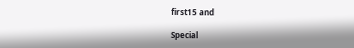first15 and

Special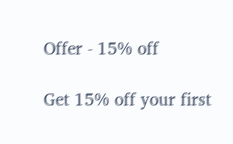Offer - 15% off

Get 15% off your first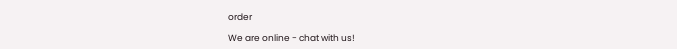order

We are online - chat with us!